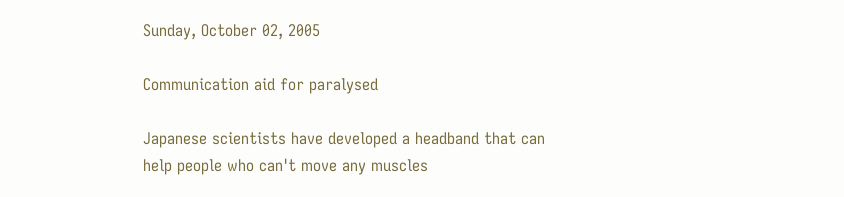Sunday, October 02, 2005

Communication aid for paralysed

Japanese scientists have developed a headband that can help people who can't move any muscles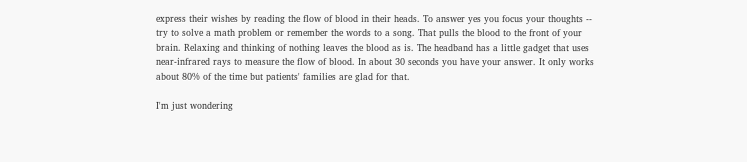express their wishes by reading the flow of blood in their heads. To answer yes you focus your thoughts -- try to solve a math problem or remember the words to a song. That pulls the blood to the front of your brain. Relaxing and thinking of nothing leaves the blood as is. The headband has a little gadget that uses near-infrared rays to measure the flow of blood. In about 30 seconds you have your answer. It only works about 80% of the time but patients' families are glad for that.

I'm just wondering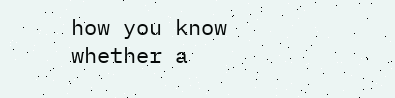how you know whether a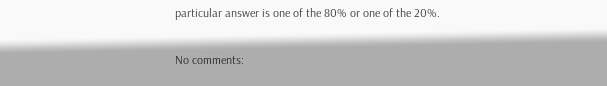particular answer is one of the 80% or one of the 20%.

No comments: